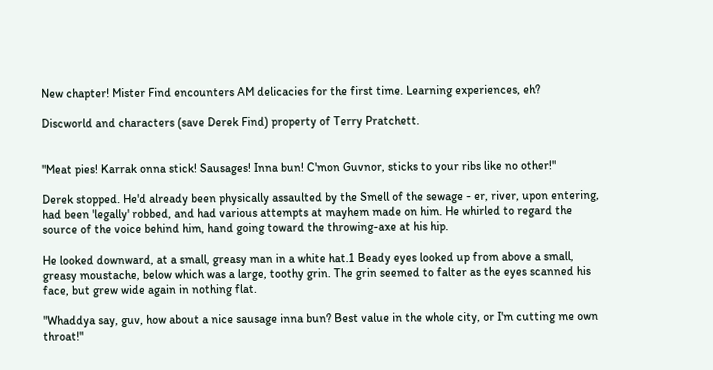New chapter! Mister Find encounters AM delicacies for the first time. Learning experiences, eh?

Discworld and characters (save Derek Find) property of Terry Pratchett.


"Meat pies! Karrak onna stick! Sausages! Inna bun! C'mon Guvnor, sticks to your ribs like no other!"

Derek stopped. He'd already been physically assaulted by the Smell of the sewage - er, river, upon entering, had been 'legally' robbed, and had various attempts at mayhem made on him. He whirled to regard the source of the voice behind him, hand going toward the throwing-axe at his hip.

He looked downward, at a small, greasy man in a white hat.1 Beady eyes looked up from above a small, greasy moustache, below which was a large, toothy grin. The grin seemed to falter as the eyes scanned his face, but grew wide again in nothing flat.

"Whaddya say, guv, how about a nice sausage inna bun? Best value in the whole city, or I'm cutting me own throat!"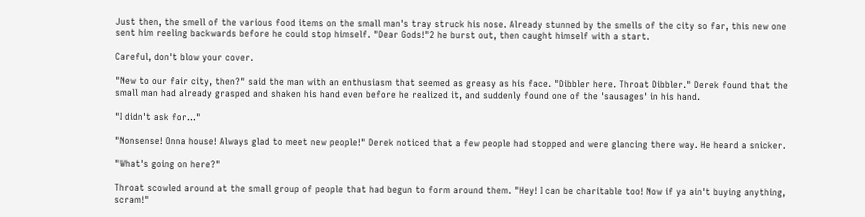Just then, the smell of the various food items on the small man's tray struck his nose. Already stunned by the smells of the city so far, this new one sent him reeling backwards before he could stop himself. "Dear Gods!"2 he burst out, then caught himself with a start.

Careful, don't blow your cover.

"New to our fair city, then?" said the man with an enthusiasm that seemed as greasy as his face. "Dibbler here. Throat Dibbler." Derek found that the small man had already grasped and shaken his hand even before he realized it, and suddenly found one of the 'sausages' in his hand.

"I didn't ask for..."

"Nonsense! Onna house! Always glad to meet new people!" Derek noticed that a few people had stopped and were glancing there way. He heard a snicker.

"What's going on here?"

Throat scowled around at the small group of people that had begun to form around them. "Hey! I can be charitable too! Now if ya ain't buying anything, scram!"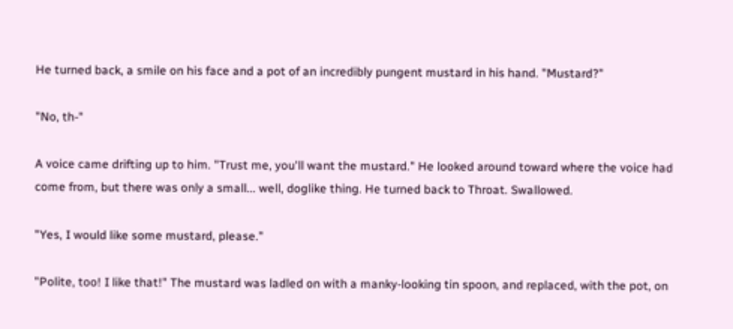He turned back, a smile on his face and a pot of an incredibly pungent mustard in his hand. "Mustard?"

"No, th-"

A voice came drifting up to him. "Trust me, you'll want the mustard." He looked around toward where the voice had come from, but there was only a small... well, doglike thing. He turned back to Throat. Swallowed.

"Yes, I would like some mustard, please."

"Polite, too! I like that!" The mustard was ladled on with a manky-looking tin spoon, and replaced, with the pot, on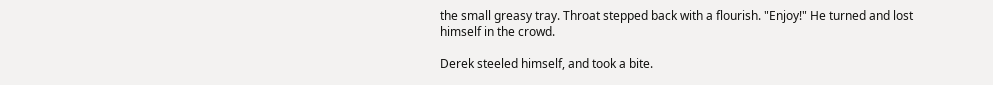the small greasy tray. Throat stepped back with a flourish. "Enjoy!" He turned and lost himself in the crowd.

Derek steeled himself, and took a bite.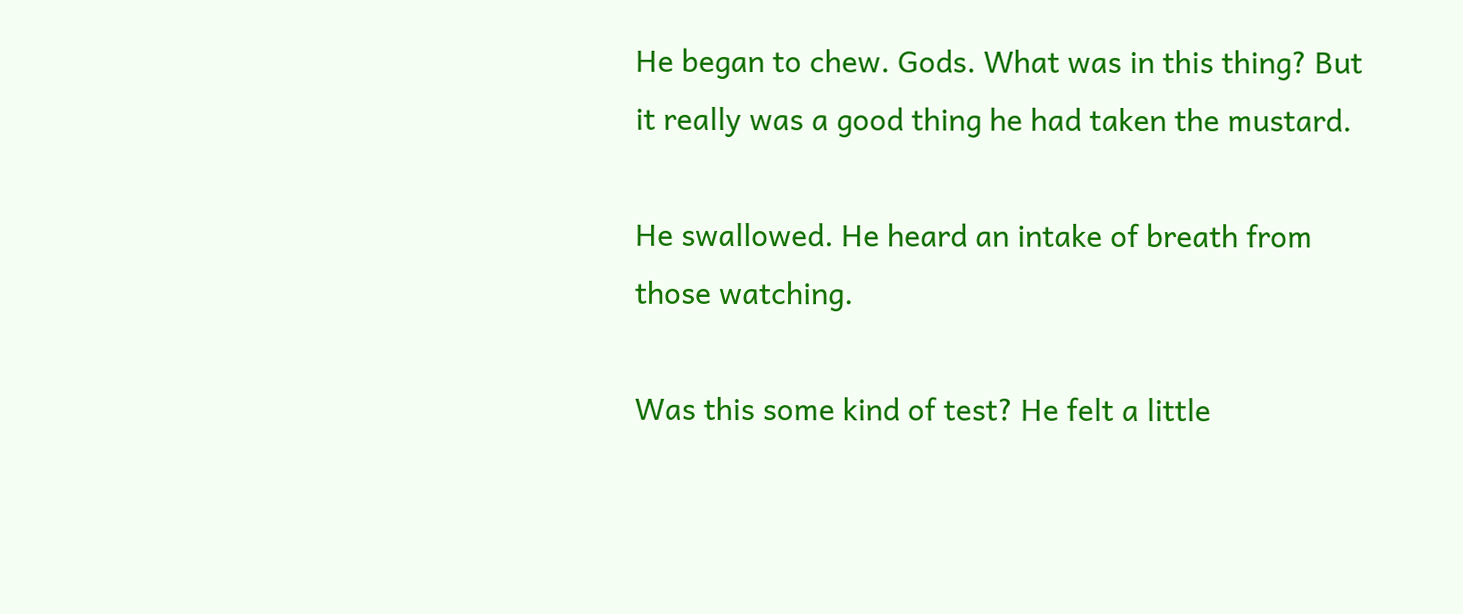He began to chew. Gods. What was in this thing? But it really was a good thing he had taken the mustard.

He swallowed. He heard an intake of breath from those watching.

Was this some kind of test? He felt a little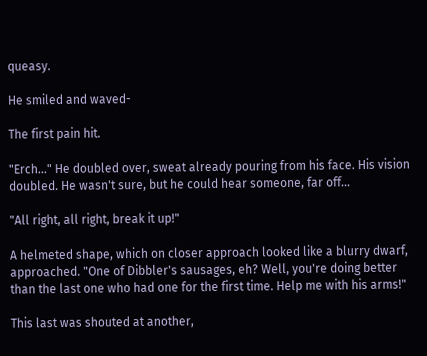queasy.

He smiled and waved-

The first pain hit.

"Erch..." He doubled over, sweat already pouring from his face. His vision doubled. He wasn't sure, but he could hear someone, far off...

"All right, all right, break it up!"

A helmeted shape, which on closer approach looked like a blurry dwarf, approached. "One of Dibbler's sausages, eh? Well, you're doing better than the last one who had one for the first time. Help me with his arms!"

This last was shouted at another,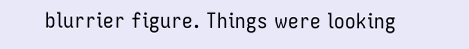blurrier figure. Things were looking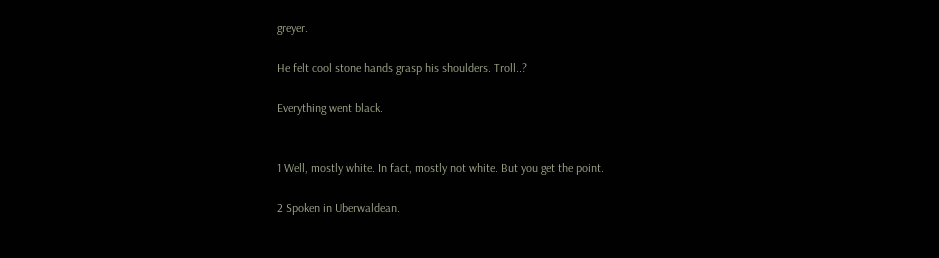greyer.

He felt cool stone hands grasp his shoulders. Troll..?

Everything went black.


1 Well, mostly white. In fact, mostly not white. But you get the point.

2 Spoken in Uberwaldean.